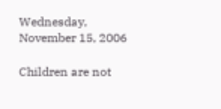Wednesday, November 15, 2006

Children are not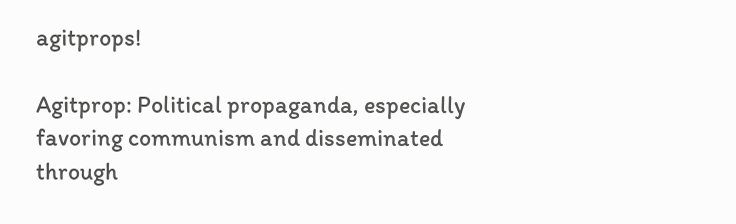agitprops!

Agitprop: Political propaganda, especially favoring communism and disseminated through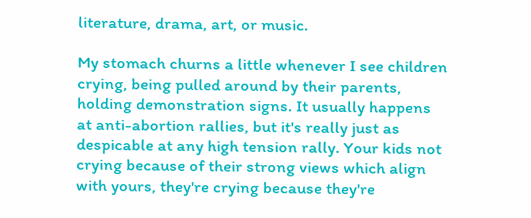literature, drama, art, or music.

My stomach churns a little whenever I see children crying, being pulled around by their parents, holding demonstration signs. It usually happens at anti-abortion rallies, but it's really just as despicable at any high tension rally. Your kids not crying because of their strong views which align with yours, they're crying because they're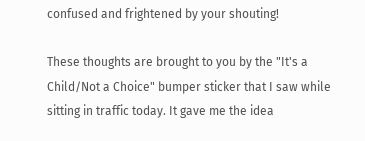confused and frightened by your shouting!

These thoughts are brought to you by the "It's a Child/Not a Choice" bumper sticker that I saw while sitting in traffic today. It gave me the idea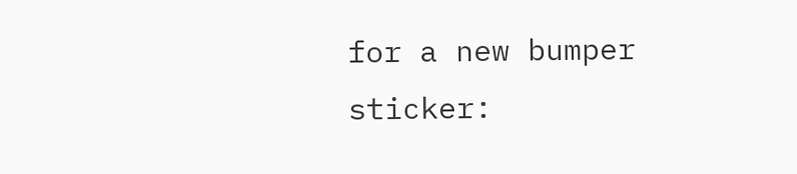for a new bumper sticker: